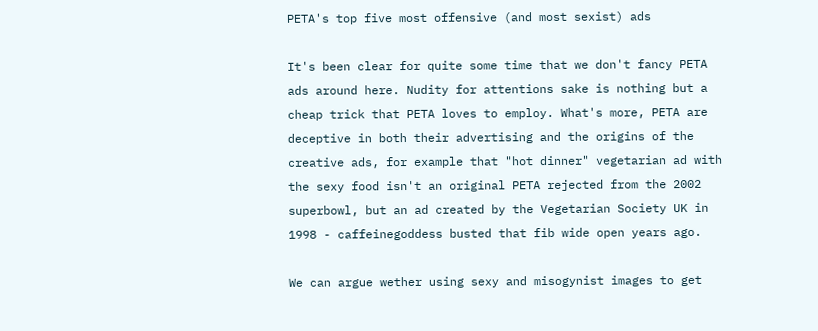PETA's top five most offensive (and most sexist) ads

It's been clear for quite some time that we don't fancy PETA ads around here. Nudity for attentions sake is nothing but a cheap trick that PETA loves to employ. What's more, PETA are deceptive in both their advertising and the origins of the creative ads, for example that "hot dinner" vegetarian ad with the sexy food isn't an original PETA rejected from the 2002 superbowl, but an ad created by the Vegetarian Society UK in 1998 - caffeinegoddess busted that fib wide open years ago.

We can argue wether using sexy and misogynist images to get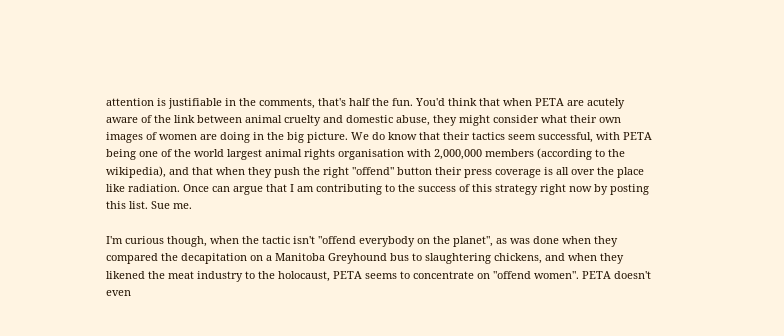attention is justifiable in the comments, that's half the fun. You'd think that when PETA are acutely aware of the link between animal cruelty and domestic abuse, they might consider what their own images of women are doing in the big picture. We do know that their tactics seem successful, with PETA being one of the world largest animal rights organisation with 2,000,000 members (according to the wikipedia), and that when they push the right "offend" button their press coverage is all over the place like radiation. Once can argue that I am contributing to the success of this strategy right now by posting this list. Sue me.

I'm curious though, when the tactic isn't "offend everybody on the planet", as was done when they compared the decapitation on a Manitoba Greyhound bus to slaughtering chickens, and when they likened the meat industry to the holocaust, PETA seems to concentrate on "offend women". PETA doesn't even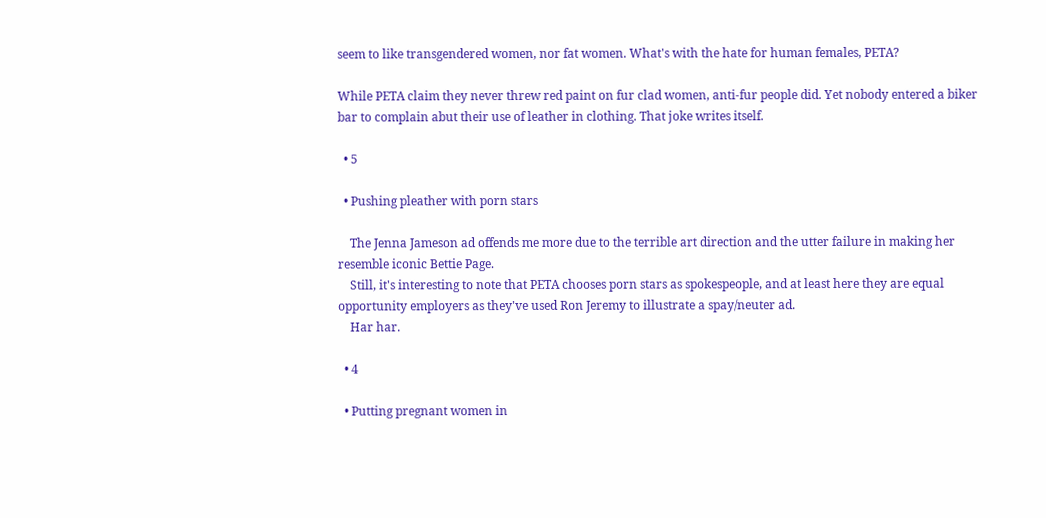seem to like transgendered women, nor fat women. What's with the hate for human females, PETA?

While PETA claim they never threw red paint on fur clad women, anti-fur people did. Yet nobody entered a biker bar to complain abut their use of leather in clothing. That joke writes itself.

  • 5

  • Pushing pleather with porn stars

    The Jenna Jameson ad offends me more due to the terrible art direction and the utter failure in making her resemble iconic Bettie Page.
    Still, it's interesting to note that PETA chooses porn stars as spokespeople, and at least here they are equal opportunity employers as they've used Ron Jeremy to illustrate a spay/neuter ad.
    Har har.

  • 4

  • Putting pregnant women in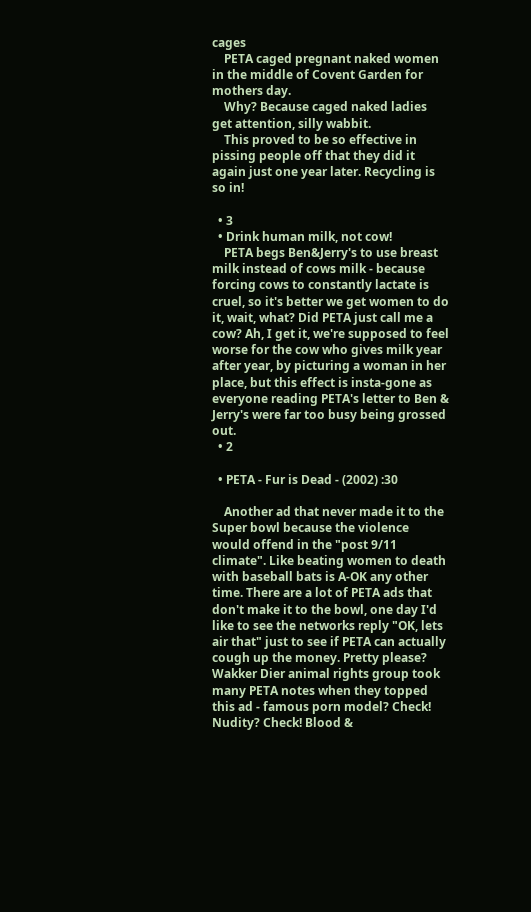cages
    PETA caged pregnant naked women in the middle of Covent Garden for mothers day.
    Why? Because caged naked ladies get attention, silly wabbit.
    This proved to be so effective in pissing people off that they did it again just one year later. Recycling is so in!

  • 3
  • Drink human milk, not cow!
    PETA begs Ben&Jerry's to use breast milk instead of cows milk - because forcing cows to constantly lactate is cruel, so it's better we get women to do it, wait, what? Did PETA just call me a cow? Ah, I get it, we're supposed to feel worse for the cow who gives milk year after year, by picturing a woman in her place, but this effect is insta-gone as everyone reading PETA's letter to Ben & Jerry's were far too busy being grossed out.
  • 2

  • PETA - Fur is Dead - (2002) :30

    Another ad that never made it to the Super bowl because the violence would offend in the "post 9/11 climate". Like beating women to death with baseball bats is A-OK any other time. There are a lot of PETA ads that don't make it to the bowl, one day I'd like to see the networks reply "OK, lets air that" just to see if PETA can actually cough up the money. Pretty please? Wakker Dier animal rights group took many PETA notes when they topped this ad - famous porn model? Check! Nudity? Check! Blood &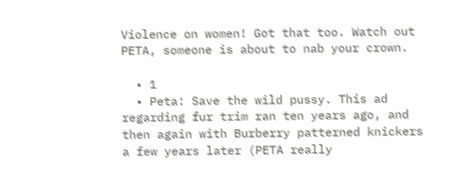Violence on women! Got that too. Watch out PETA, someone is about to nab your crown.

  • 1
  • Peta: Save the wild pussy. This ad regarding fur trim ran ten years ago, and then again with Burberry patterned knickers a few years later (PETA really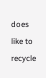does like to recycle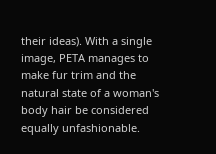their ideas). With a single image, PETA manages to make fur trim and the natural state of a woman's body hair be considered equally unfashionable.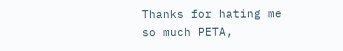Thanks for hating me so much PETA,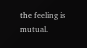the feeling is mutual.